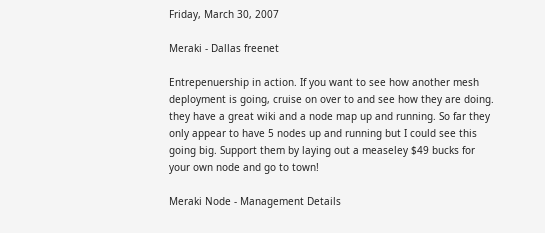Friday, March 30, 2007

Meraki - Dallas freenet

Entrepenuership in action. If you want to see how another mesh deployment is going, cruise on over to and see how they are doing. they have a great wiki and a node map up and running. So far they only appear to have 5 nodes up and running but I could see this going big. Support them by laying out a measeley $49 bucks for your own node and go to town!

Meraki Node - Management Details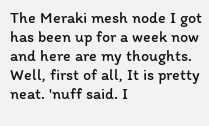The Meraki mesh node I got has been up for a week now and here are my thoughts. Well, first of all, It is pretty neat. 'nuff said. I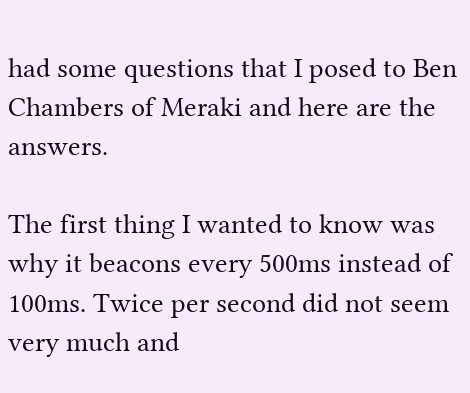had some questions that I posed to Ben Chambers of Meraki and here are the answers.

The first thing I wanted to know was why it beacons every 500ms instead of 100ms. Twice per second did not seem very much and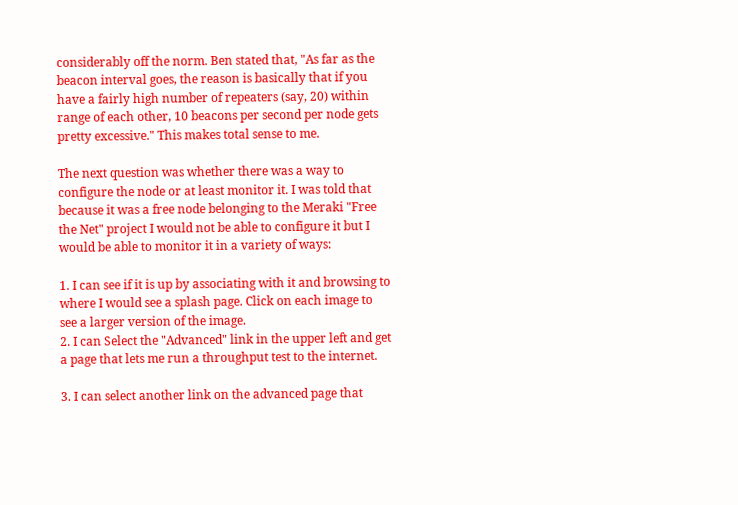considerably off the norm. Ben stated that, "As far as the beacon interval goes, the reason is basically that if you have a fairly high number of repeaters (say, 20) within range of each other, 10 beacons per second per node gets pretty excessive." This makes total sense to me.

The next question was whether there was a way to configure the node or at least monitor it. I was told that because it was a free node belonging to the Meraki "Free the Net" project I would not be able to configure it but I would be able to monitor it in a variety of ways:

1. I can see if it is up by associating with it and browsing to where I would see a splash page. Click on each image to see a larger version of the image.
2. I can Select the "Advanced" link in the upper left and get a page that lets me run a throughput test to the internet.

3. I can select another link on the advanced page that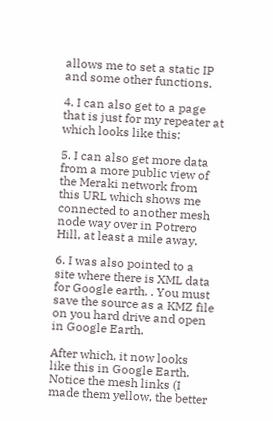allows me to set a static IP and some other functions.

4. I can also get to a page that is just for my repeater at which looks like this:

5. I can also get more data from a more public view of the Meraki network from this URL which shows me connected to another mesh node way over in Potrero Hill, at least a mile away.

6. I was also pointed to a site where there is XML data for Google earth. . You must save the source as a KMZ file on you hard drive and open in Google Earth.

After which, it now looks like this in Google Earth. Notice the mesh links (I made them yellow, the better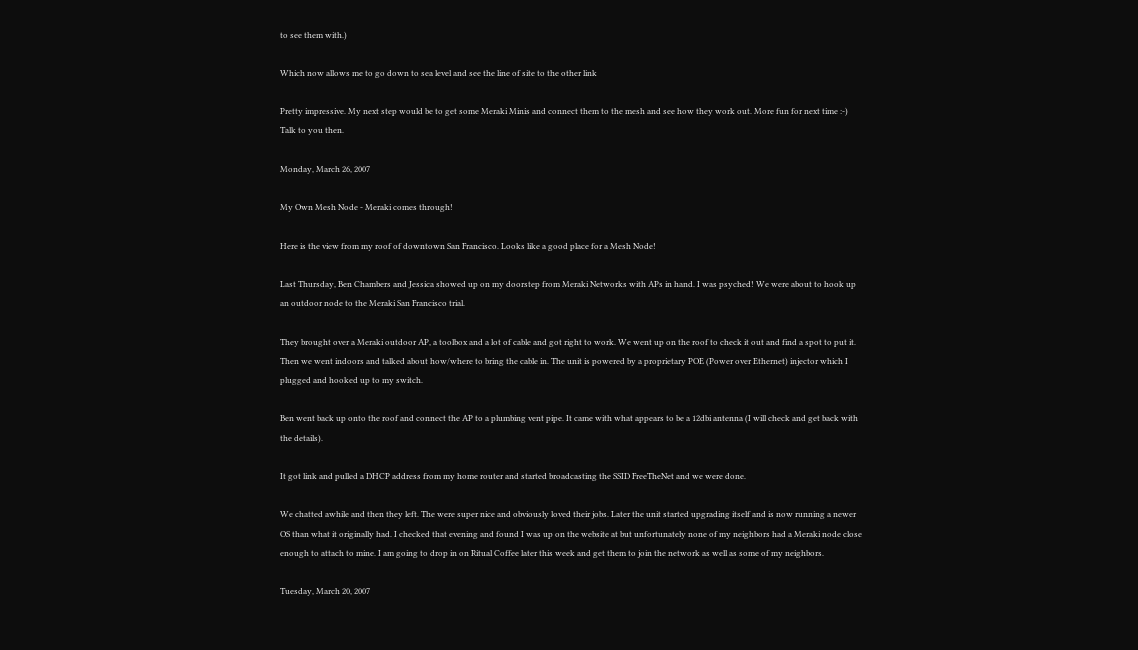to see them with.)

Which now allows me to go down to sea level and see the line of site to the other link

Pretty impressive. My next step would be to get some Meraki Minis and connect them to the mesh and see how they work out. More fun for next time :-) Talk to you then.

Monday, March 26, 2007

My Own Mesh Node - Meraki comes through!

Here is the view from my roof of downtown San Francisco. Looks like a good place for a Mesh Node!

Last Thursday, Ben Chambers and Jessica showed up on my doorstep from Meraki Networks with APs in hand. I was psyched! We were about to hook up an outdoor node to the Meraki San Francisco trial.

They brought over a Meraki outdoor AP, a toolbox and a lot of cable and got right to work. We went up on the roof to check it out and find a spot to put it. Then we went indoors and talked about how/where to bring the cable in. The unit is powered by a proprietary POE (Power over Ethernet) injector which I plugged and hooked up to my switch.

Ben went back up onto the roof and connect the AP to a plumbing vent pipe. It came with what appears to be a 12dbi antenna (I will check and get back with the details).

It got link and pulled a DHCP address from my home router and started broadcasting the SSID FreeTheNet and we were done.

We chatted awhile and then they left. The were super nice and obviously loved their jobs. Later the unit started upgrading itself and is now running a newer OS than what it originally had. I checked that evening and found I was up on the website at but unfortunately none of my neighbors had a Meraki node close enough to attach to mine. I am going to drop in on Ritual Coffee later this week and get them to join the network as well as some of my neighbors.

Tuesday, March 20, 2007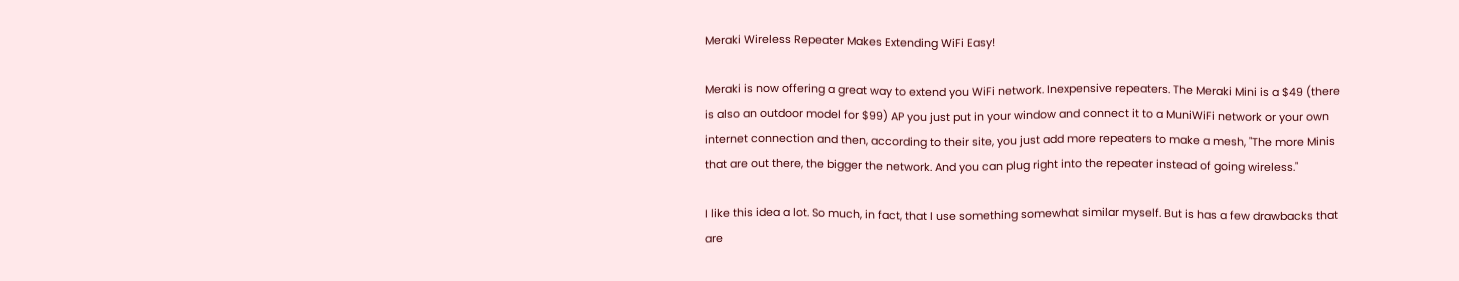Meraki Wireless Repeater Makes Extending WiFi Easy!

Meraki is now offering a great way to extend you WiFi network. Inexpensive repeaters. The Meraki Mini is a $49 (there is also an outdoor model for $99) AP you just put in your window and connect it to a MuniWiFi network or your own internet connection and then, according to their site, you just add more repeaters to make a mesh, "The more Minis that are out there, the bigger the network. And you can plug right into the repeater instead of going wireless."

I like this idea a lot. So much, in fact, that I use something somewhat similar myself. But is has a few drawbacks that are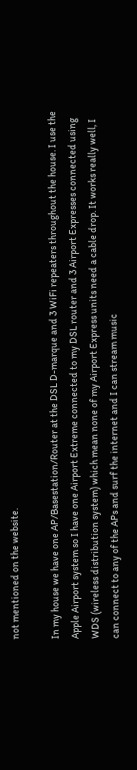not mentioned on the website.

In my house we have one AP/Basestation/Router at the DSL D-marque and 3 WiFi repeaters throughout the house. I use the Apple Airport system so I have one Airport Extreme connected to my DSL router and 3 Airport Expresses connected using WDS (wireless distribution system) which mean none of my Airport Express units need a cable drop. It works really well, I can connect to any of the APs and surf the internet and I can stream music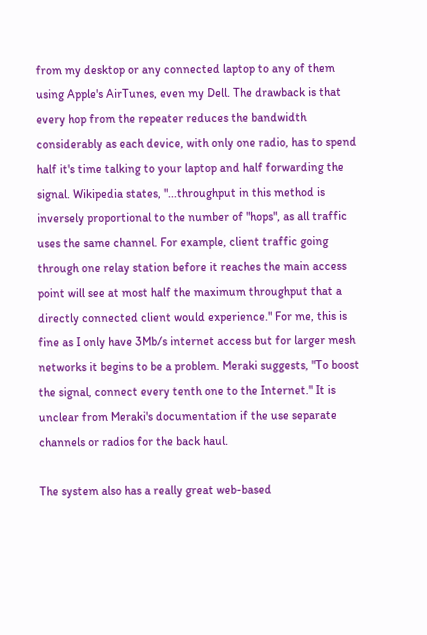from my desktop or any connected laptop to any of them using Apple's AirTunes, even my Dell. The drawback is that every hop from the repeater reduces the bandwidth considerably as each device, with only one radio, has to spend half it's time talking to your laptop and half forwarding the signal. Wikipedia states, "...throughput in this method is inversely proportional to the number of "hops", as all traffic uses the same channel. For example, client traffic going through one relay station before it reaches the main access point will see at most half the maximum throughput that a directly connected client would experience." For me, this is fine as I only have 3Mb/s internet access but for larger mesh networks it begins to be a problem. Meraki suggests, "To boost the signal, connect every tenth one to the Internet." It is unclear from Meraki's documentation if the use separate channels or radios for the back haul.

The system also has a really great web-based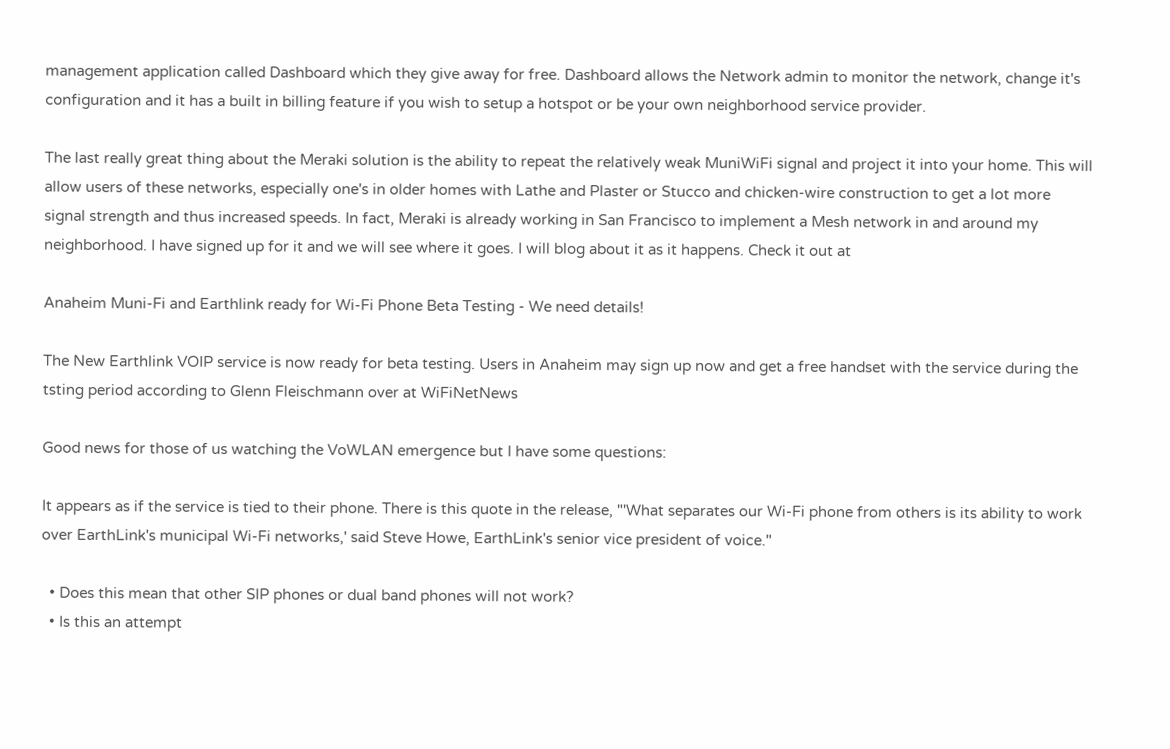management application called Dashboard which they give away for free. Dashboard allows the Network admin to monitor the network, change it's configuration and it has a built in billing feature if you wish to setup a hotspot or be your own neighborhood service provider.

The last really great thing about the Meraki solution is the ability to repeat the relatively weak MuniWiFi signal and project it into your home. This will allow users of these networks, especially one's in older homes with Lathe and Plaster or Stucco and chicken-wire construction to get a lot more signal strength and thus increased speeds. In fact, Meraki is already working in San Francisco to implement a Mesh network in and around my neighborhood. I have signed up for it and we will see where it goes. I will blog about it as it happens. Check it out at

Anaheim Muni-Fi and Earthlink ready for Wi-Fi Phone Beta Testing - We need details!

The New Earthlink VOIP service is now ready for beta testing. Users in Anaheim may sign up now and get a free handset with the service during the tsting period according to Glenn Fleischmann over at WiFiNetNews

Good news for those of us watching the VoWLAN emergence but I have some questions:

It appears as if the service is tied to their phone. There is this quote in the release, "'What separates our Wi-Fi phone from others is its ability to work over EarthLink's municipal Wi-Fi networks,' said Steve Howe, EarthLink's senior vice president of voice."

  • Does this mean that other SIP phones or dual band phones will not work?
  • Is this an attempt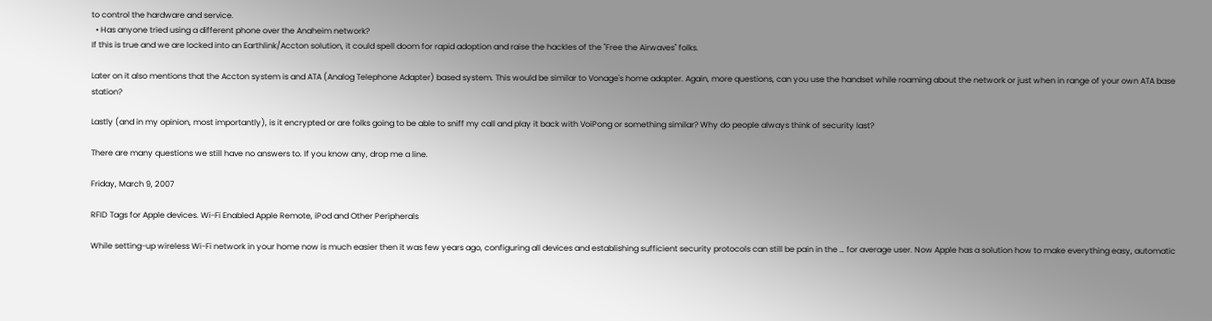to control the hardware and service.
  • Has anyone tried using a different phone over the Anaheim network?
If this is true and we are locked into an Earthlink/Accton solution, it could spell doom for rapid adoption and raise the hackles of the "Free the Airwaves" folks.

Later on it also mentions that the Accton system is and ATA (Analog Telephone Adapter) based system. This would be similar to Vonage's home adapter. Again, more questions, can you use the handset while roaming about the network or just when in range of your own ATA base station?

Lastly (and in my opinion, most importantly), is it encrypted or are folks going to be able to sniff my call and play it back with VoiPong or something similar? Why do people always think of security last?

There are many questions we still have no answers to. If you know any, drop me a line.

Friday, March 9, 2007

RFID Tags for Apple devices. Wi-Fi Enabled Apple Remote, iPod and Other Peripherals

While setting-up wireless Wi-Fi network in your home now is much easier then it was few years ago, configuring all devices and establishing sufficient security protocols can still be pain in the … for average user. Now Apple has a solution how to make everything easy, automatic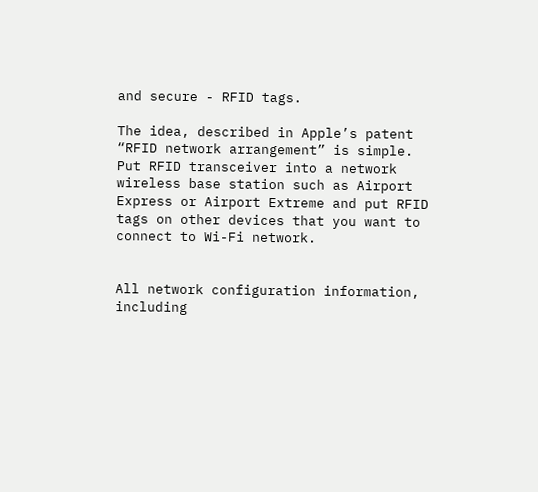and secure - RFID tags.

The idea, described in Apple’s patent “RFID network arrangement” is simple. Put RFID transceiver into a network wireless base station such as Airport Express or Airport Extreme and put RFID tags on other devices that you want to connect to Wi-Fi network.


All network configuration information, including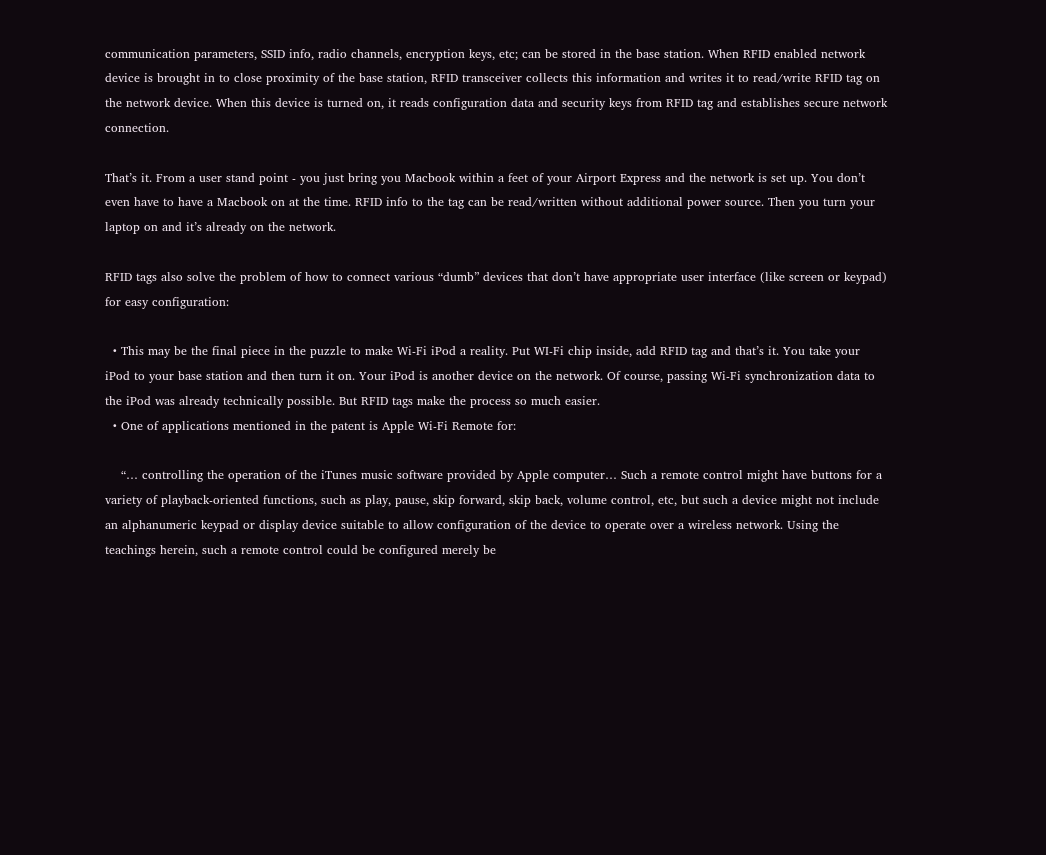communication parameters, SSID info, radio channels, encryption keys, etc; can be stored in the base station. When RFID enabled network device is brought in to close proximity of the base station, RFID transceiver collects this information and writes it to read/write RFID tag on the network device. When this device is turned on, it reads configuration data and security keys from RFID tag and establishes secure network connection.

That’s it. From a user stand point - you just bring you Macbook within a feet of your Airport Express and the network is set up. You don’t even have to have a Macbook on at the time. RFID info to the tag can be read/written without additional power source. Then you turn your laptop on and it’s already on the network.

RFID tags also solve the problem of how to connect various “dumb” devices that don’t have appropriate user interface (like screen or keypad) for easy configuration:

  • This may be the final piece in the puzzle to make Wi-Fi iPod a reality. Put WI-Fi chip inside, add RFID tag and that’s it. You take your iPod to your base station and then turn it on. Your iPod is another device on the network. Of course, passing Wi-Fi synchronization data to the iPod was already technically possible. But RFID tags make the process so much easier.
  • One of applications mentioned in the patent is Apple Wi-Fi Remote for:

    “… controlling the operation of the iTunes music software provided by Apple computer… Such a remote control might have buttons for a variety of playback-oriented functions, such as play, pause, skip forward, skip back, volume control, etc, but such a device might not include an alphanumeric keypad or display device suitable to allow configuration of the device to operate over a wireless network. Using the teachings herein, such a remote control could be configured merely be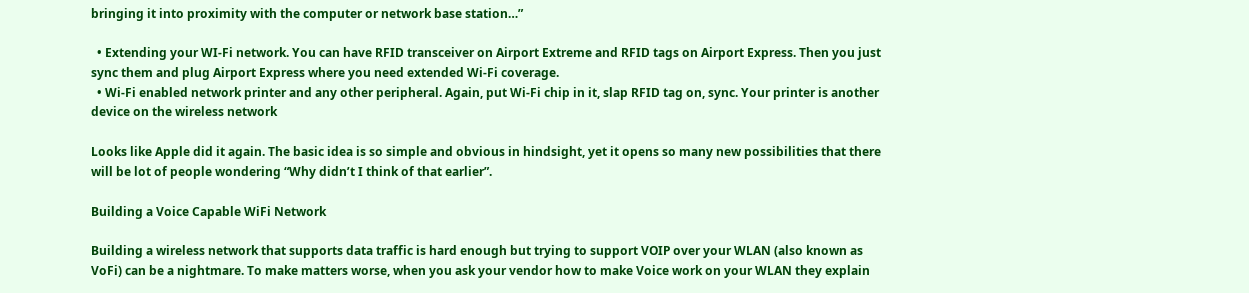bringing it into proximity with the computer or network base station…”

  • Extending your WI-Fi network. You can have RFID transceiver on Airport Extreme and RFID tags on Airport Express. Then you just sync them and plug Airport Express where you need extended Wi-Fi coverage.
  • Wi-Fi enabled network printer and any other peripheral. Again, put Wi-Fi chip in it, slap RFID tag on, sync. Your printer is another device on the wireless network

Looks like Apple did it again. The basic idea is so simple and obvious in hindsight, yet it opens so many new possibilities that there will be lot of people wondering “Why didn’t I think of that earlier”.

Building a Voice Capable WiFi Network

Building a wireless network that supports data traffic is hard enough but trying to support VOIP over your WLAN (also known as VoFi) can be a nightmare. To make matters worse, when you ask your vendor how to make Voice work on your WLAN they explain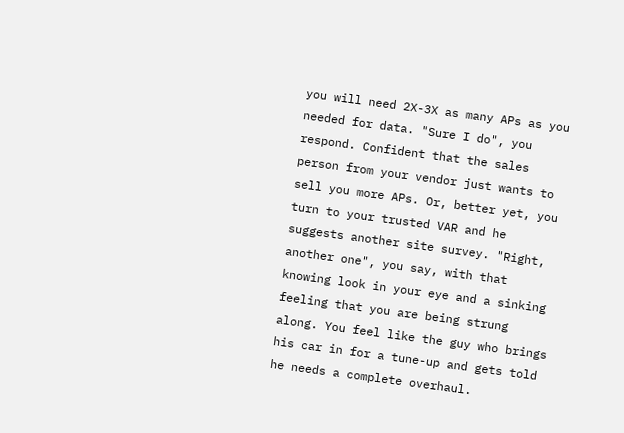you will need 2X-3X as many APs as you needed for data. "Sure I do", you respond. Confident that the sales person from your vendor just wants to sell you more APs. Or, better yet, you turn to your trusted VAR and he suggests another site survey. "Right, another one", you say, with that knowing look in your eye and a sinking feeling that you are being strung along. You feel like the guy who brings his car in for a tune-up and gets told he needs a complete overhaul.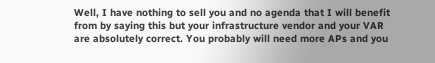Well, I have nothing to sell you and no agenda that I will benefit from by saying this but your infrastructure vendor and your VAR are absolutely correct. You probably will need more APs and you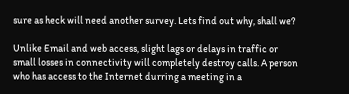sure as heck will need another survey. Lets find out why, shall we?

Unlike Email and web access, slight lags or delays in traffic or small losses in connectivity will completely destroy calls. A person who has access to the Internet durring a meeting in a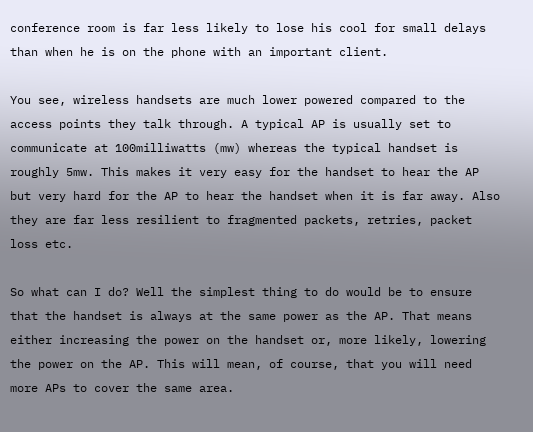conference room is far less likely to lose his cool for small delays than when he is on the phone with an important client.

You see, wireless handsets are much lower powered compared to the access points they talk through. A typical AP is usually set to communicate at 100milliwatts (mw) whereas the typical handset is roughly 5mw. This makes it very easy for the handset to hear the AP but very hard for the AP to hear the handset when it is far away. Also they are far less resilient to fragmented packets, retries, packet loss etc.

So what can I do? Well the simplest thing to do would be to ensure that the handset is always at the same power as the AP. That means either increasing the power on the handset or, more likely, lowering the power on the AP. This will mean, of course, that you will need more APs to cover the same area.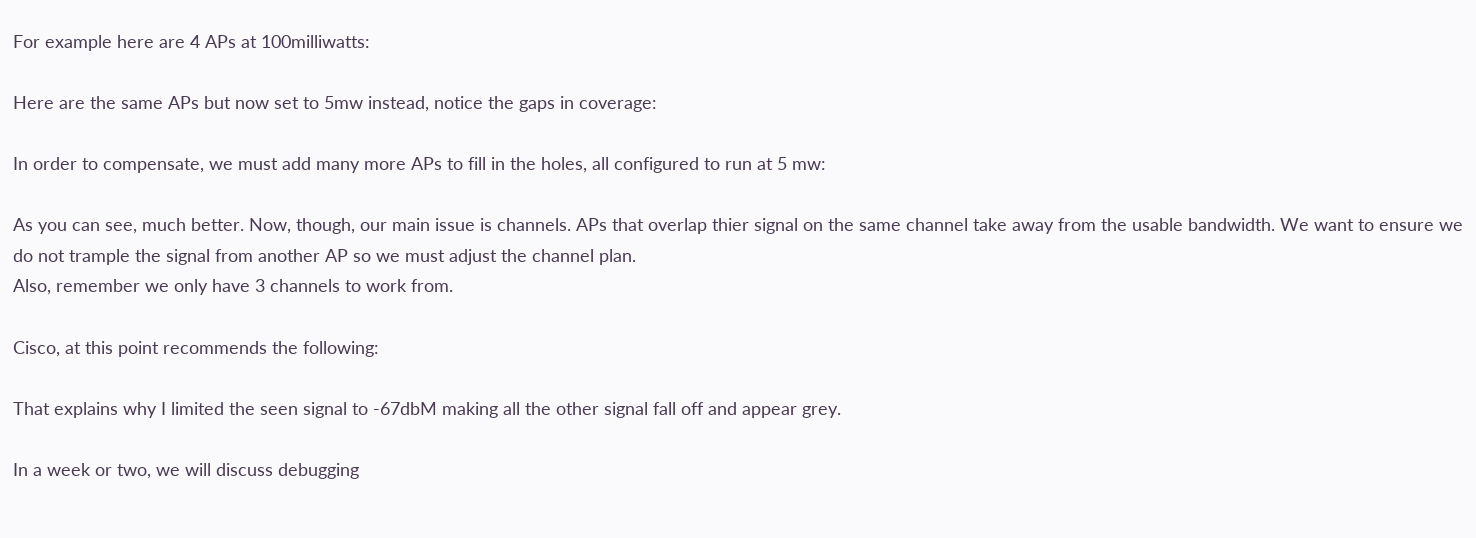For example here are 4 APs at 100milliwatts:

Here are the same APs but now set to 5mw instead, notice the gaps in coverage:

In order to compensate, we must add many more APs to fill in the holes, all configured to run at 5 mw:

As you can see, much better. Now, though, our main issue is channels. APs that overlap thier signal on the same channel take away from the usable bandwidth. We want to ensure we do not trample the signal from another AP so we must adjust the channel plan.
Also, remember we only have 3 channels to work from.

Cisco, at this point recommends the following:

That explains why I limited the seen signal to -67dbM making all the other signal fall off and appear grey.

In a week or two, we will discuss debugging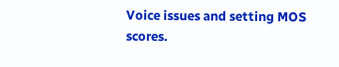Voice issues and setting MOS scores.